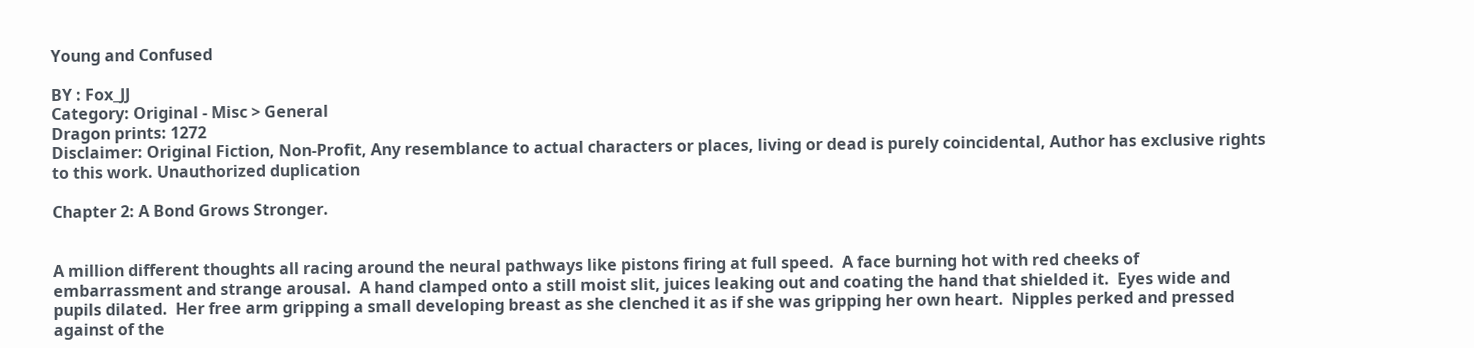Young and Confused

BY : Fox_JJ
Category: Original - Misc > General
Dragon prints: 1272
Disclaimer: Original Fiction, Non-Profit, Any resemblance to actual characters or places, living or dead is purely coincidental, Author has exclusive rights to this work. Unauthorized duplication

Chapter 2: A Bond Grows Stronger.


A million different thoughts all racing around the neural pathways like pistons firing at full speed.  A face burning hot with red cheeks of embarrassment and strange arousal.  A hand clamped onto a still moist slit, juices leaking out and coating the hand that shielded it.  Eyes wide and pupils dilated.  Her free arm gripping a small developing breast as she clenched it as if she was gripping her own heart.  Nipples perked and pressed against of the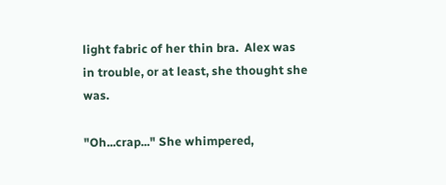light fabric of her thin bra.  Alex was in trouble, or at least, she thought she was.

"Oh...crap..." She whimpered,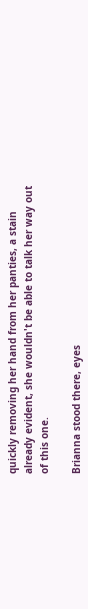quickly removing her hand from her panties, a stain already evident, she wouldn't be able to talk her way out of this one.

Brianna stood there, eyes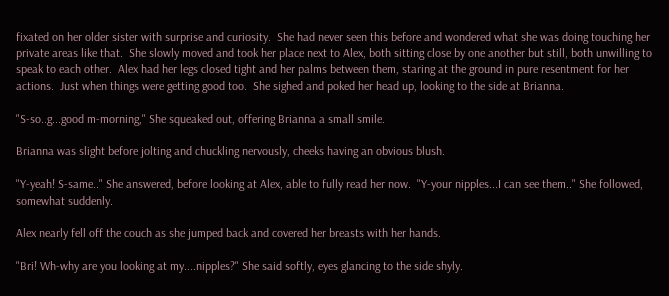fixated on her older sister with surprise and curiosity.  She had never seen this before and wondered what she was doing touching her private areas like that.  She slowly moved and took her place next to Alex, both sitting close by one another but still, both unwilling to speak to each other.  Alex had her legs closed tight and her palms between them, staring at the ground in pure resentment for her actions.  Just when things were getting good too.  She sighed and poked her head up, looking to the side at Brianna.

"S-so..g...good m-morning," She squeaked out, offering Brianna a small smile.

Brianna was slight before jolting and chuckling nervously, cheeks having an obvious blush.

"Y-yeah! S-same.." She answered, before looking at Alex, able to fully read her now.  "Y-your nipples...I can see them.." She followed, somewhat suddenly.

Alex nearly fell off the couch as she jumped back and covered her breasts with her hands.

"Bri! Wh-why are you looking at my....nipples?" She said softly, eyes glancing to the side shyly.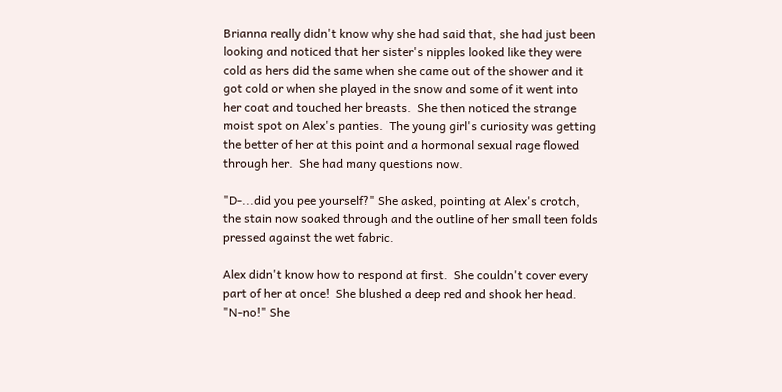Brianna really didn't know why she had said that, she had just been looking and noticed that her sister's nipples looked like they were cold as hers did the same when she came out of the shower and it got cold or when she played in the snow and some of it went into her coat and touched her breasts.  She then noticed the strange moist spot on Alex's panties.  The young girl's curiosity was getting the better of her at this point and a hormonal sexual rage flowed through her.  She had many questions now.

"D-...did you pee yourself?" She asked, pointing at Alex's crotch, the stain now soaked through and the outline of her small teen folds pressed against the wet fabric.

Alex didn't know how to respond at first.  She couldn't cover every part of her at once!  She blushed a deep red and shook her head. "N-no!" She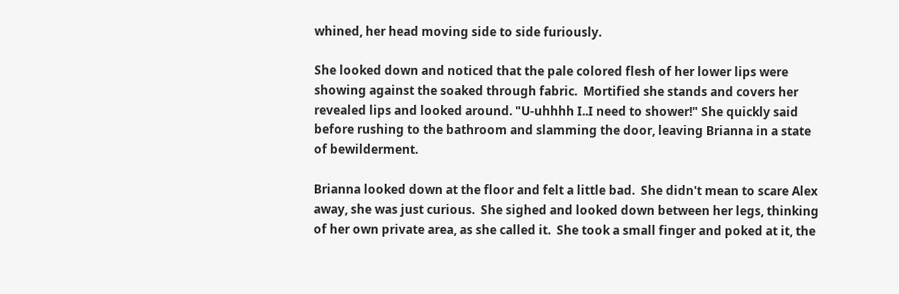whined, her head moving side to side furiously.

She looked down and noticed that the pale colored flesh of her lower lips were showing against the soaked through fabric.  Mortified she stands and covers her revealed lips and looked around. "U-uhhhh I..I need to shower!" She quickly said before rushing to the bathroom and slamming the door, leaving Brianna in a state of bewilderment.

Brianna looked down at the floor and felt a little bad.  She didn't mean to scare Alex away, she was just curious.  She sighed and looked down between her legs, thinking of her own private area, as she called it.  She took a small finger and poked at it, the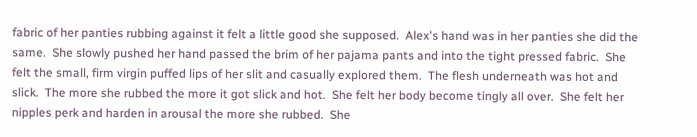fabric of her panties rubbing against it felt a little good she supposed.  Alex's hand was in her panties she did the same.  She slowly pushed her hand passed the brim of her pajama pants and into the tight pressed fabric.  She felt the small, firm virgin puffed lips of her slit and casually explored them.  The flesh underneath was hot and slick.  The more she rubbed the more it got slick and hot.  She felt her body become tingly all over.  She felt her nipples perk and harden in arousal the more she rubbed.  She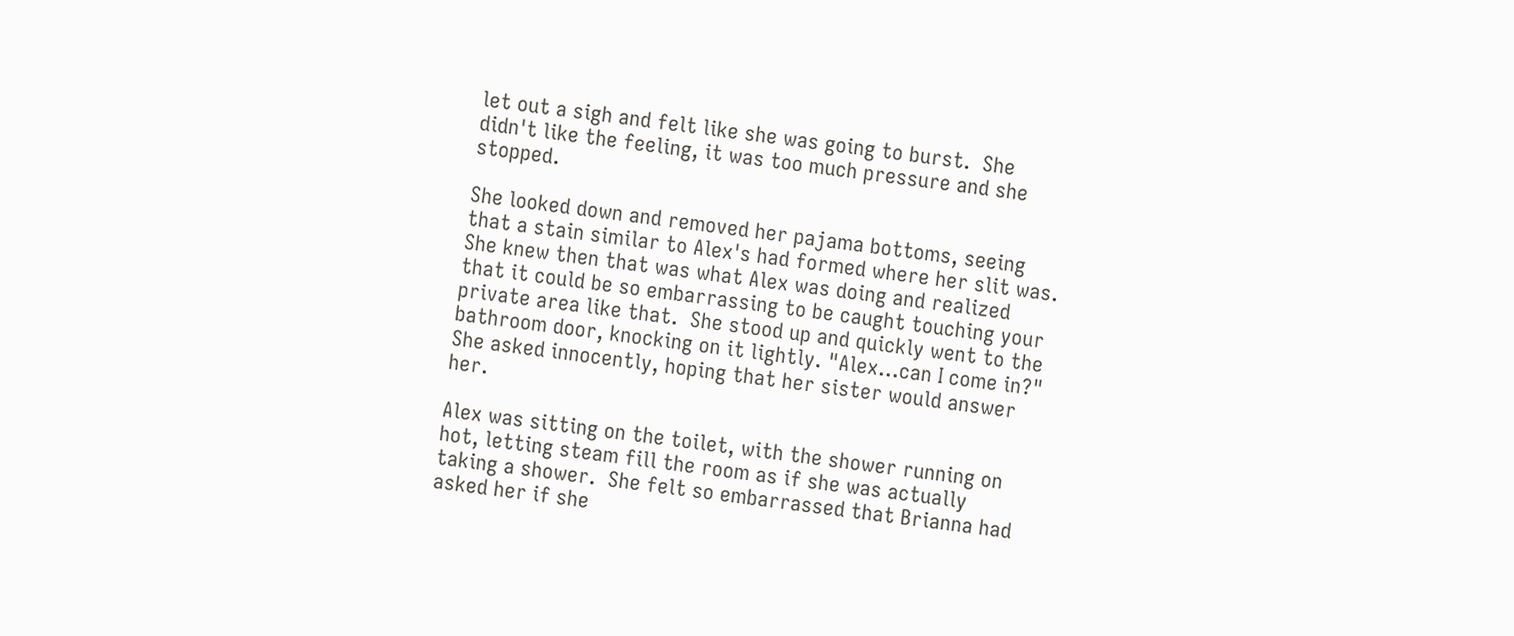let out a sigh and felt like she was going to burst.  She didn't like the feeling, it was too much pressure and she stopped.

She looked down and removed her pajama bottoms, seeing that a stain similar to Alex's had formed where her slit was.  She knew then that was what Alex was doing and realized that it could be so embarrassing to be caught touching your private area like that.  She stood up and quickly went to the bathroom door, knocking on it lightly. "Alex...can I come in?" She asked innocently, hoping that her sister would answer her.

Alex was sitting on the toilet, with the shower running on hot, letting steam fill the room as if she was actually taking a shower.  She felt so embarrassed that Brianna had asked her if she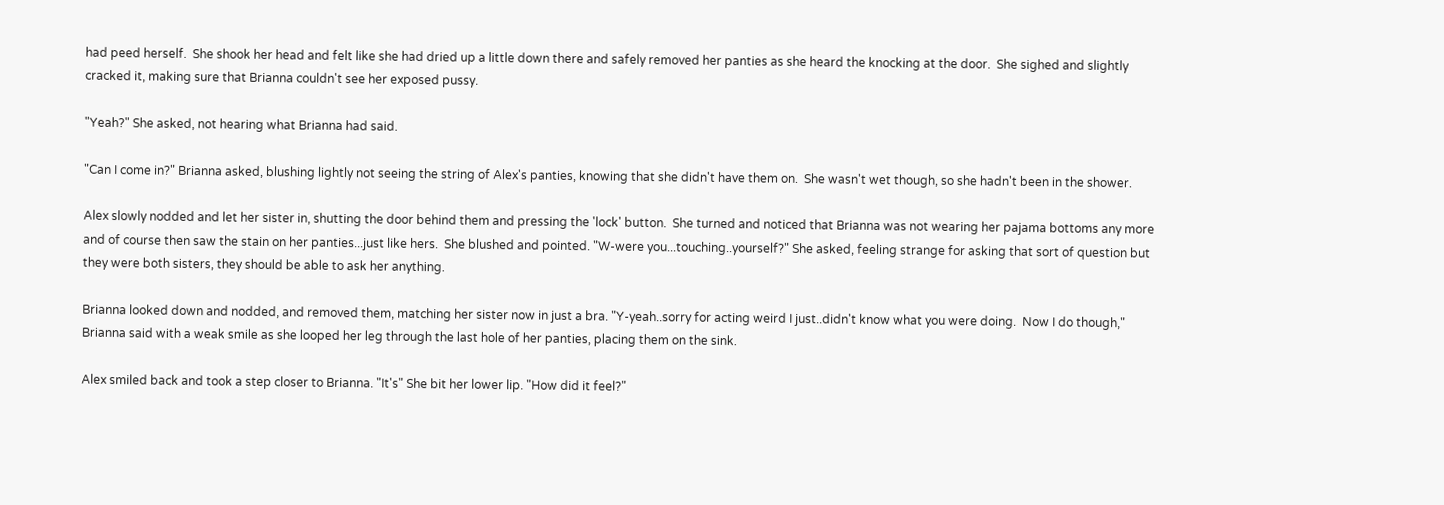had peed herself.  She shook her head and felt like she had dried up a little down there and safely removed her panties as she heard the knocking at the door.  She sighed and slightly cracked it, making sure that Brianna couldn't see her exposed pussy.

"Yeah?" She asked, not hearing what Brianna had said.

"Can I come in?" Brianna asked, blushing lightly not seeing the string of Alex's panties, knowing that she didn't have them on.  She wasn't wet though, so she hadn't been in the shower.

Alex slowly nodded and let her sister in, shutting the door behind them and pressing the 'lock' button.  She turned and noticed that Brianna was not wearing her pajama bottoms any more and of course then saw the stain on her panties...just like hers.  She blushed and pointed. "W-were you...touching..yourself?" She asked, feeling strange for asking that sort of question but they were both sisters, they should be able to ask her anything.

Brianna looked down and nodded, and removed them, matching her sister now in just a bra. "Y-yeah..sorry for acting weird I just..didn't know what you were doing.  Now I do though," Brianna said with a weak smile as she looped her leg through the last hole of her panties, placing them on the sink.

Alex smiled back and took a step closer to Brianna. "It's" She bit her lower lip. "How did it feel?"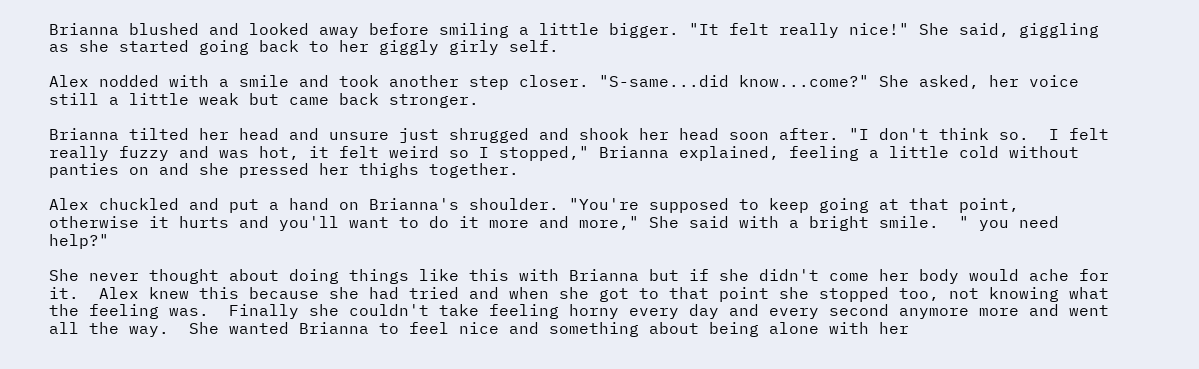Brianna blushed and looked away before smiling a little bigger. "It felt really nice!" She said, giggling as she started going back to her giggly girly self.

Alex nodded with a smile and took another step closer. "S-same...did know...come?" She asked, her voice still a little weak but came back stronger.

Brianna tilted her head and unsure just shrugged and shook her head soon after. "I don't think so.  I felt really fuzzy and was hot, it felt weird so I stopped," Brianna explained, feeling a little cold without panties on and she pressed her thighs together.

Alex chuckled and put a hand on Brianna's shoulder. "You're supposed to keep going at that point, otherwise it hurts and you'll want to do it more and more," She said with a bright smile.  " you need help?"

She never thought about doing things like this with Brianna but if she didn't come her body would ache for it.  Alex knew this because she had tried and when she got to that point she stopped too, not knowing what the feeling was.  Finally she couldn't take feeling horny every day and every second anymore more and went all the way.  She wanted Brianna to feel nice and something about being alone with her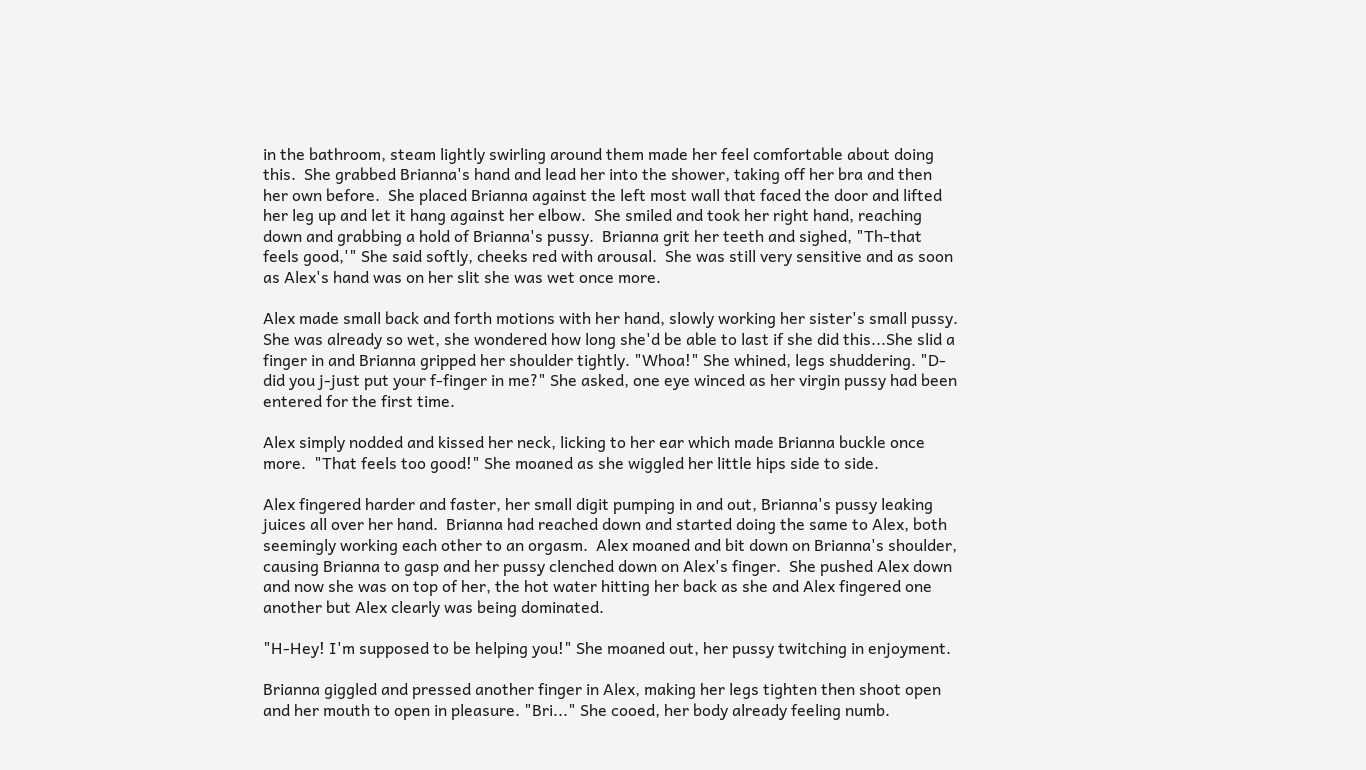in the bathroom, steam lightly swirling around them made her feel comfortable about doing this.  She grabbed Brianna's hand and lead her into the shower, taking off her bra and then her own before.  She placed Brianna against the left most wall that faced the door and lifted her leg up and let it hang against her elbow.  She smiled and took her right hand, reaching down and grabbing a hold of Brianna's pussy.  Brianna grit her teeth and sighed, "Th-that feels good,'" She said softly, cheeks red with arousal.  She was still very sensitive and as soon as Alex's hand was on her slit she was wet once more.

Alex made small back and forth motions with her hand, slowly working her sister's small pussy.  She was already so wet, she wondered how long she'd be able to last if she did this...She slid a finger in and Brianna gripped her shoulder tightly. "Whoa!" She whined, legs shuddering. "D-did you j-just put your f-finger in me?" She asked, one eye winced as her virgin pussy had been entered for the first time.

Alex simply nodded and kissed her neck, licking to her ear which made Brianna buckle once more.  "That feels too good!" She moaned as she wiggled her little hips side to side.

Alex fingered harder and faster, her small digit pumping in and out, Brianna's pussy leaking juices all over her hand.  Brianna had reached down and started doing the same to Alex, both seemingly working each other to an orgasm.  Alex moaned and bit down on Brianna's shoulder, causing Brianna to gasp and her pussy clenched down on Alex's finger.  She pushed Alex down and now she was on top of her, the hot water hitting her back as she and Alex fingered one another but Alex clearly was being dominated.

"H-Hey! I'm supposed to be helping you!" She moaned out, her pussy twitching in enjoyment.

Brianna giggled and pressed another finger in Alex, making her legs tighten then shoot open and her mouth to open in pleasure. "Bri..." She cooed, her body already feeling numb.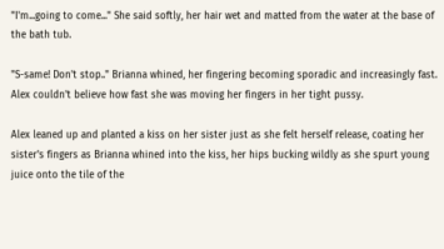"I'm...going to come..." She said softly, her hair wet and matted from the water at the base of the bath tub.

"S-same! Don't stop.." Brianna whined, her fingering becoming sporadic and increasingly fast.  Alex couldn't believe how fast she was moving her fingers in her tight pussy.

Alex leaned up and planted a kiss on her sister just as she felt herself release, coating her sister's fingers as Brianna whined into the kiss, her hips bucking wildly as she spurt young juice onto the tile of the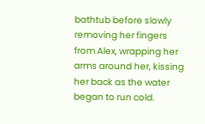bathtub before slowly removing her fingers from Alex, wrapping her arms around her, kissing her back as the water began to run cold.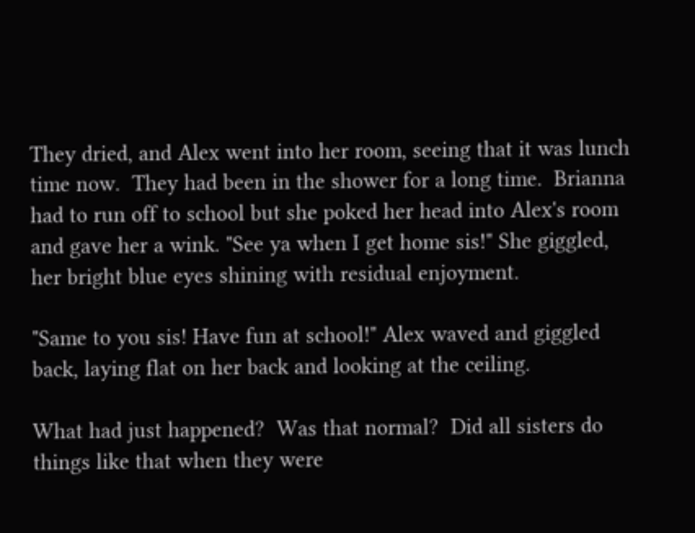They dried, and Alex went into her room, seeing that it was lunch time now.  They had been in the shower for a long time.  Brianna had to run off to school but she poked her head into Alex's room and gave her a wink. "See ya when I get home sis!" She giggled, her bright blue eyes shining with residual enjoyment.

"Same to you sis! Have fun at school!" Alex waved and giggled back, laying flat on her back and looking at the ceiling.

What had just happened?  Was that normal?  Did all sisters do things like that when they were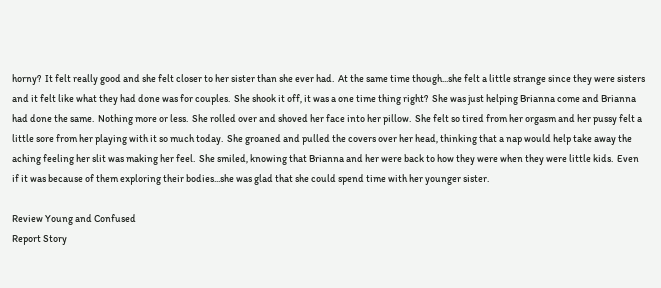horny?  It felt really good and she felt closer to her sister than she ever had.  At the same time though...she felt a little strange since they were sisters and it felt like what they had done was for couples.  She shook it off, it was a one time thing right?  She was just helping Brianna come and Brianna had done the same.  Nothing more or less.  She rolled over and shoved her face into her pillow.  She felt so tired from her orgasm and her pussy felt a little sore from her playing with it so much today.  She groaned and pulled the covers over her head, thinking that a nap would help take away the aching feeling her slit was making her feel.  She smiled, knowing that Brianna and her were back to how they were when they were little kids.  Even if it was because of them exploring their bodies...she was glad that she could spend time with her younger sister.

Review Young and Confused
Report Story